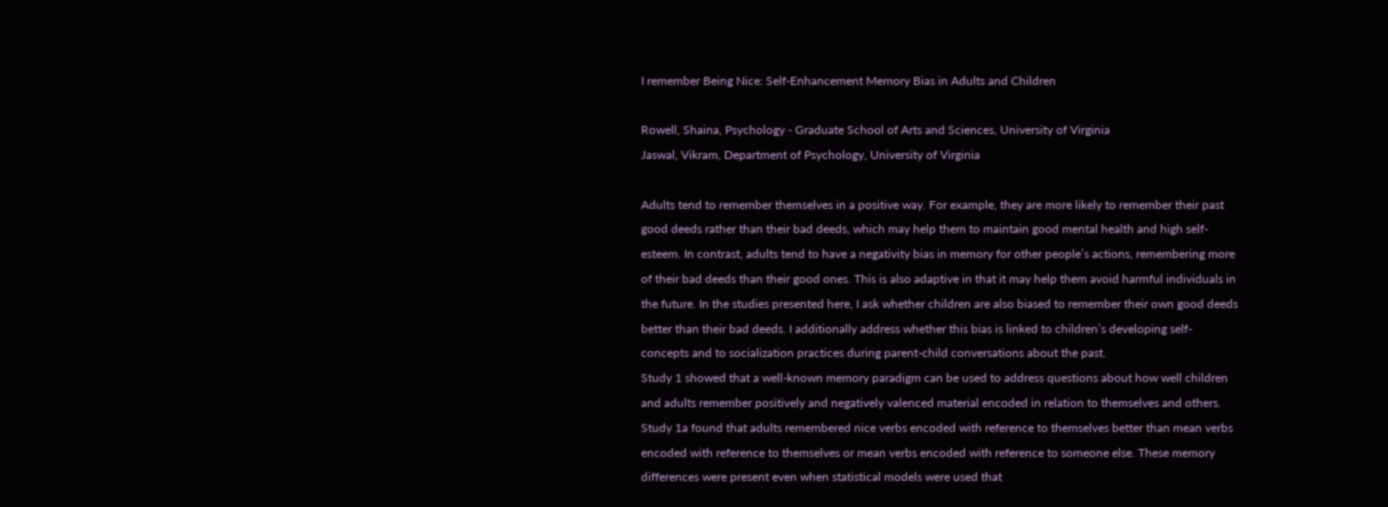I remember Being Nice: Self-Enhancement Memory Bias in Adults and Children

Rowell, Shaina, Psychology - Graduate School of Arts and Sciences, University of Virginia
Jaswal, Vikram, Department of Psychology, University of Virginia

Adults tend to remember themselves in a positive way. For example, they are more likely to remember their past good deeds rather than their bad deeds, which may help them to maintain good mental health and high self-esteem. In contrast, adults tend to have a negativity bias in memory for other people’s actions, remembering more of their bad deeds than their good ones. This is also adaptive in that it may help them avoid harmful individuals in the future. In the studies presented here, I ask whether children are also biased to remember their own good deeds better than their bad deeds. I additionally address whether this bias is linked to children’s developing self-concepts and to socialization practices during parent-child conversations about the past.
Study 1 showed that a well-known memory paradigm can be used to address questions about how well children and adults remember positively and negatively valenced material encoded in relation to themselves and others. Study 1a found that adults remembered nice verbs encoded with reference to themselves better than mean verbs encoded with reference to themselves or mean verbs encoded with reference to someone else. These memory differences were present even when statistical models were used that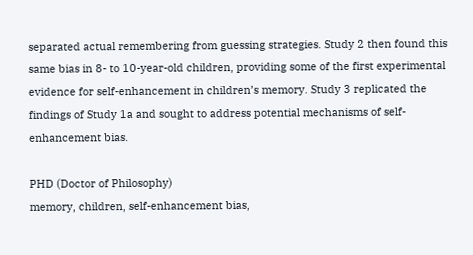separated actual remembering from guessing strategies. Study 2 then found this same bias in 8- to 10-year-old children, providing some of the first experimental evidence for self-enhancement in children’s memory. Study 3 replicated the findings of Study 1a and sought to address potential mechanisms of self-enhancement bias.

PHD (Doctor of Philosophy)
memory, children, self-enhancement bias,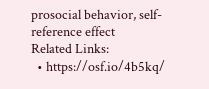prosocial behavior, self-reference effect
Related Links:
  • https://osf.io/4b5kq/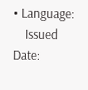• Language:
    Issued Date: